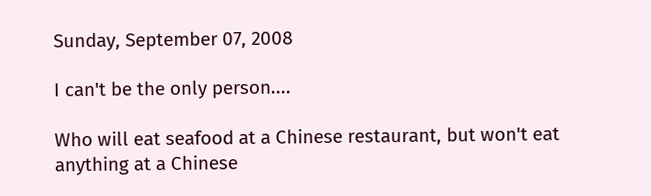Sunday, September 07, 2008

I can't be the only person....

Who will eat seafood at a Chinese restaurant, but won't eat anything at a Chinese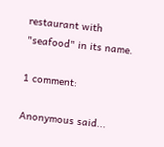restaurant with
"seafood" in its name.

1 comment:

Anonymous said...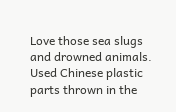Love those sea slugs and drowned animals. Used Chinese plastic parts thrown in the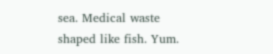sea. Medical waste shaped like fish. Yum.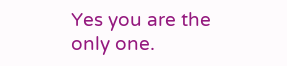Yes you are the only one.